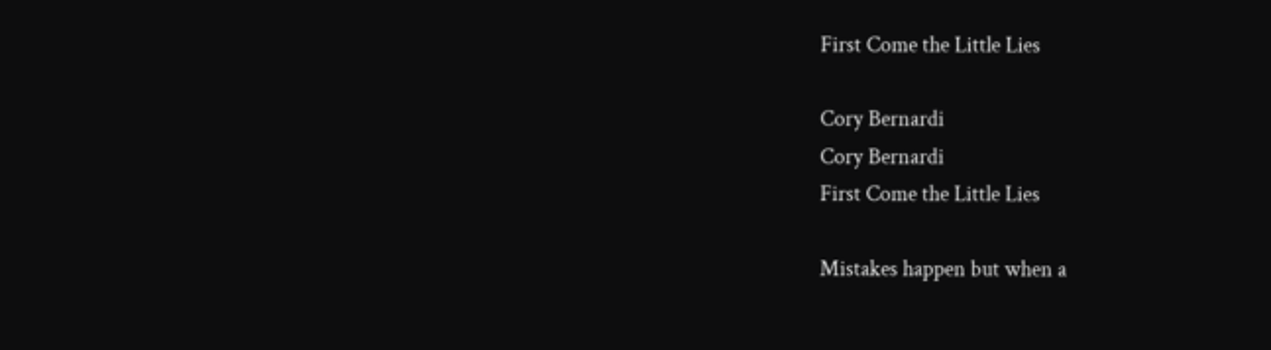First Come the Little Lies

Cory Bernardi
Cory Bernardi
First Come the Little Lies

Mistakes happen but when a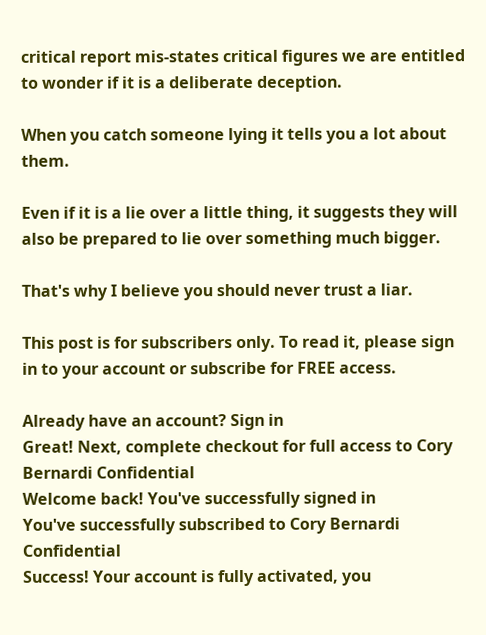critical report mis-states critical figures we are entitled to wonder if it is a deliberate deception.

When you catch someone lying it tells you a lot about them.

Even if it is a lie over a little thing, it suggests they will also be prepared to lie over something much bigger.

That's why I believe you should never trust a liar.

This post is for subscribers only. To read it, please sign in to your account or subscribe for FREE access.

Already have an account? Sign in
Great! Next, complete checkout for full access to Cory Bernardi Confidential
Welcome back! You've successfully signed in
You've successfully subscribed to Cory Bernardi Confidential
Success! Your account is fully activated, you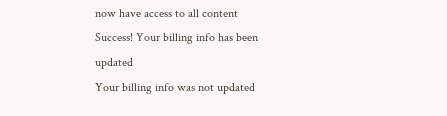now have access to all content
Success! Your billing info has been updated
Your billing info was not updated